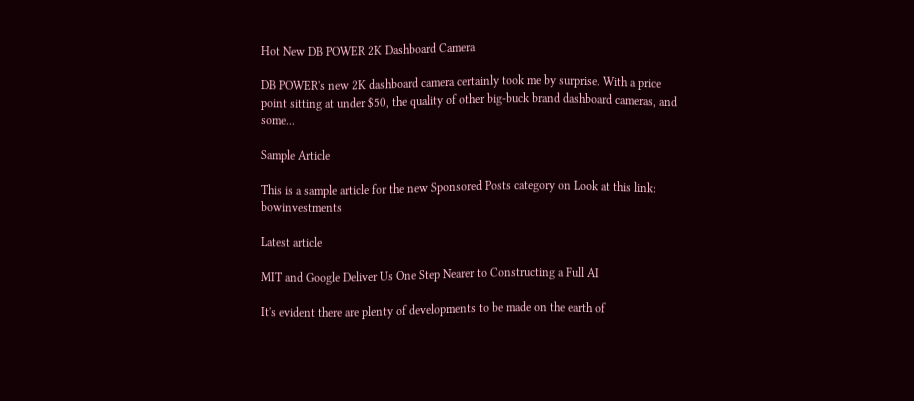Hot New DB POWER 2K Dashboard Camera

DB POWER's new 2K dashboard camera certainly took me by surprise. With a price point sitting at under $50, the quality of other big-buck brand dashboard cameras, and some...

Sample Article

This is a sample article for the new Sponsored Posts category on Look at this link: bowinvestments

Latest article

MIT and Google Deliver Us One Step Nearer to Constructing a Full AI

It's evident there are plenty of developments to be made on the earth of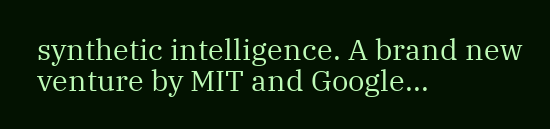synthetic intelligence. A brand new venture by MIT and Google...